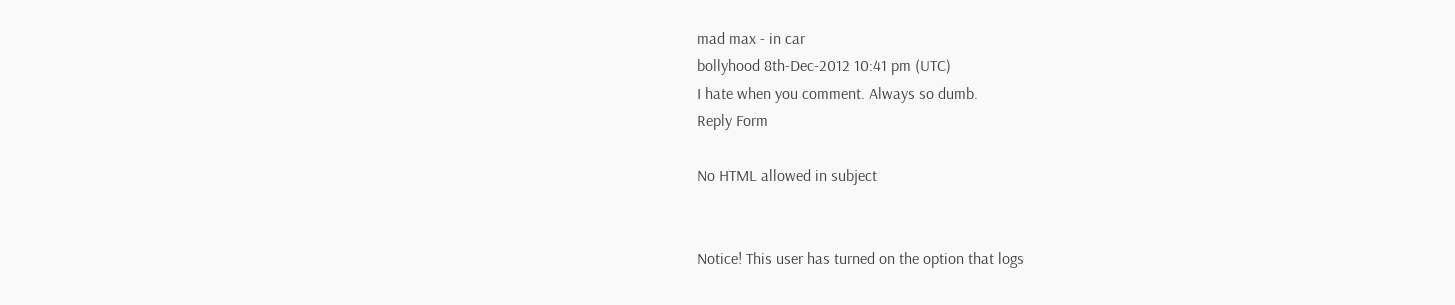mad max - in car
bollyhood 8th-Dec-2012 10:41 pm (UTC)
I hate when you comment. Always so dumb.
Reply Form

No HTML allowed in subject


Notice! This user has turned on the option that logs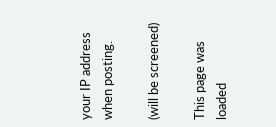your IP address when posting.

(will be screened)

This page was loaded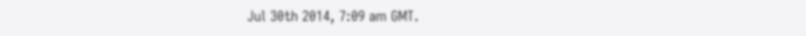Jul 30th 2014, 7:09 am GMT.